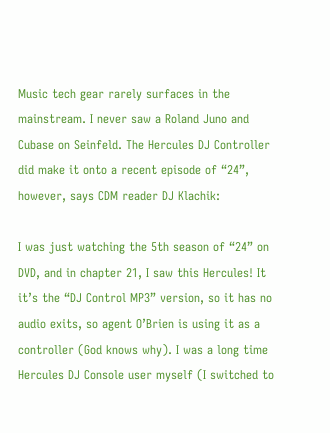Music tech gear rarely surfaces in the mainstream. I never saw a Roland Juno and Cubase on Seinfeld. The Hercules DJ Controller did make it onto a recent episode of “24”, however, says CDM reader DJ Klachik:

I was just watching the 5th season of “24” on DVD, and in chapter 21, I saw this Hercules! It it’s the “DJ Control MP3” version, so it has no audio exits, so agent O’Brien is using it as a controller (God knows why). I was a long time Hercules DJ Console user myself (I switched to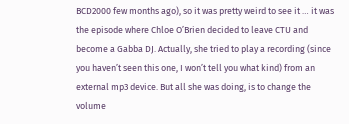BCD2000 few months ago), so it was pretty weird to see it … it was the episode where Chloe O’Brien decided to leave CTU and become a Gabba DJ. Actually, she tried to play a recording (since you haven’t seen this one, I won’t tell you what kind) from an external mp3 device. But all she was doing, is to change the volume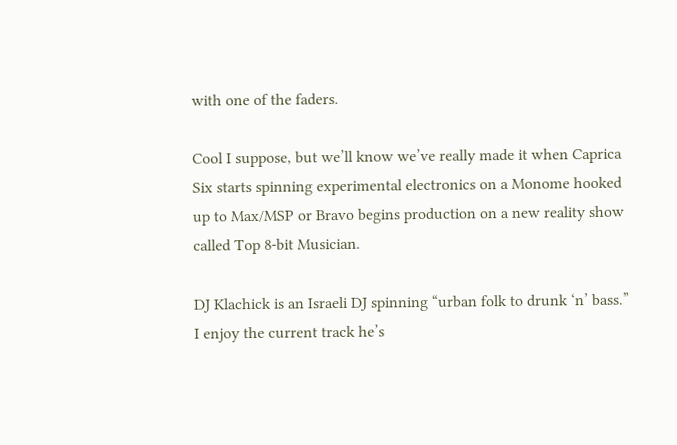with one of the faders.

Cool I suppose, but we’ll know we’ve really made it when Caprica Six starts spinning experimental electronics on a Monome hooked up to Max/MSP or Bravo begins production on a new reality show called Top 8-bit Musician.

DJ Klachick is an Israeli DJ spinning “urban folk to drunk ‘n’ bass.” I enjoy the current track he’s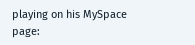playing on his MySpace page: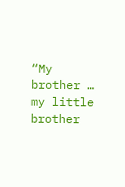“My brother … my little brother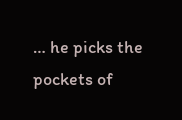… he picks the pockets of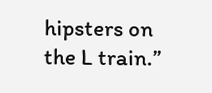hipsters on the L train.”